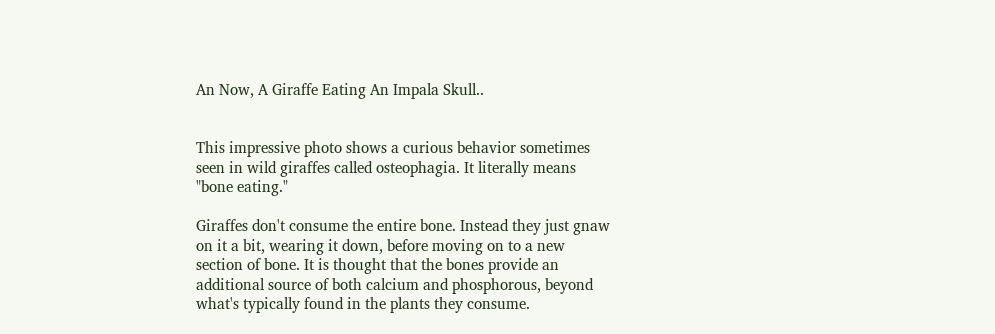An Now, A Giraffe Eating An Impala Skull..


This impressive photo shows a curious behavior sometimes seen in wild giraffes called osteophagia. It literally means "bone eating."

Giraffes don't consume the entire bone. Instead they just gnaw on it a bit, wearing it down, before moving on to a new section of bone. It is thought that the bones provide an additional source of both calcium and phosphorous, beyond what's typically found in the plants they consume.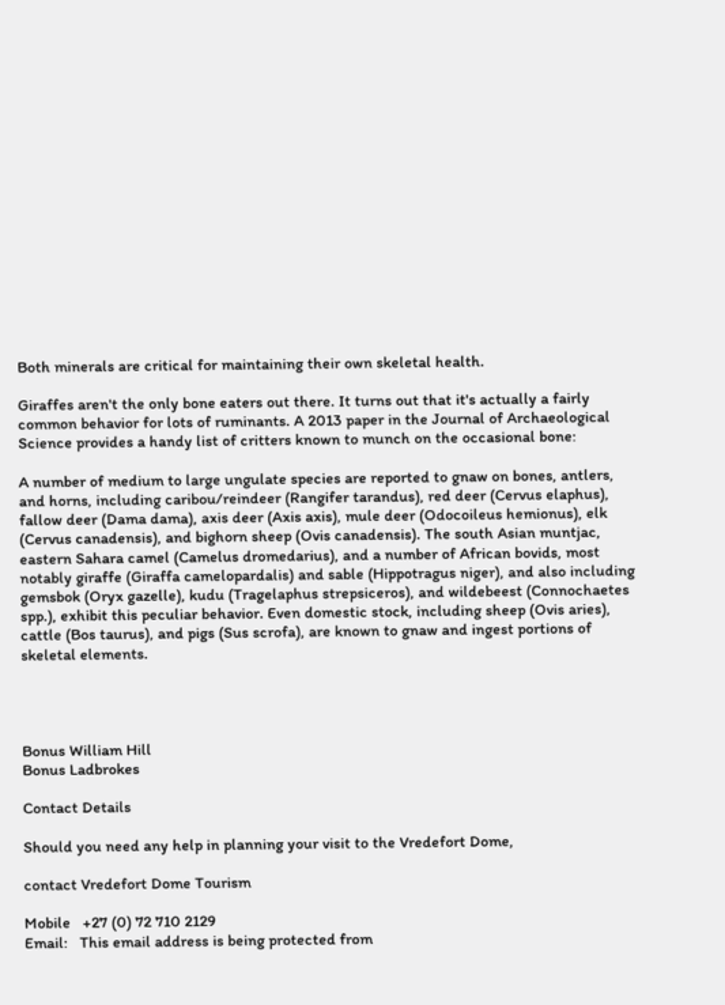Both minerals are critical for maintaining their own skeletal health.

Giraffes aren't the only bone eaters out there. It turns out that it's actually a fairly common behavior for lots of ruminants. A 2013 paper in the Journal of Archaeological Science provides a handy list of critters known to munch on the occasional bone:

A number of medium to large ungulate species are reported to gnaw on bones, antlers, and horns, including caribou/reindeer (Rangifer tarandus), red deer (Cervus elaphus), fallow deer (Dama dama), axis deer (Axis axis), mule deer (Odocoileus hemionus), elk (Cervus canadensis), and bighorn sheep (Ovis canadensis). The south Asian muntjac, eastern Sahara camel (Camelus dromedarius), and a number of African bovids, most notably giraffe (Giraffa camelopardalis) and sable (Hippotragus niger), and also including gemsbok (Oryx gazelle), kudu (Tragelaphus strepsiceros), and wildebeest (Connochaetes spp.), exhibit this peculiar behavior. Even domestic stock, including sheep (Ovis aries), cattle (Bos taurus), and pigs (Sus scrofa), are known to gnaw and ingest portions of skeletal elements.




Bonus William Hill
Bonus Ladbrokes

Contact Details

Should you need any help in planning your visit to the Vredefort Dome,

contact Vredefort Dome Tourism

Mobile   +27 (0) 72 710 2129
Email:   This email address is being protected from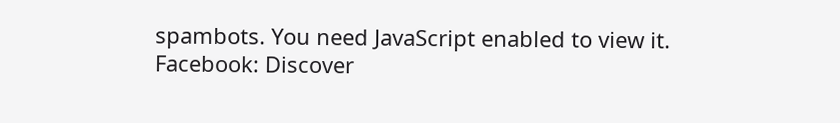spambots. You need JavaScript enabled to view it.
Facebook: Discover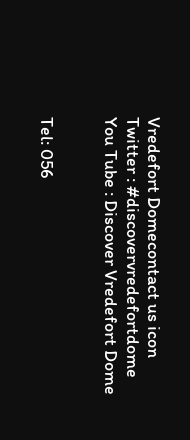Vredefort Domecontact us icon
Twitter : #discovervredefortdome
You Tube : Discover Vredefort Dome


Tel: 056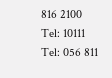816 2100
Tel: 10111
Tel: 056 811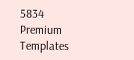5834
Premium Templates